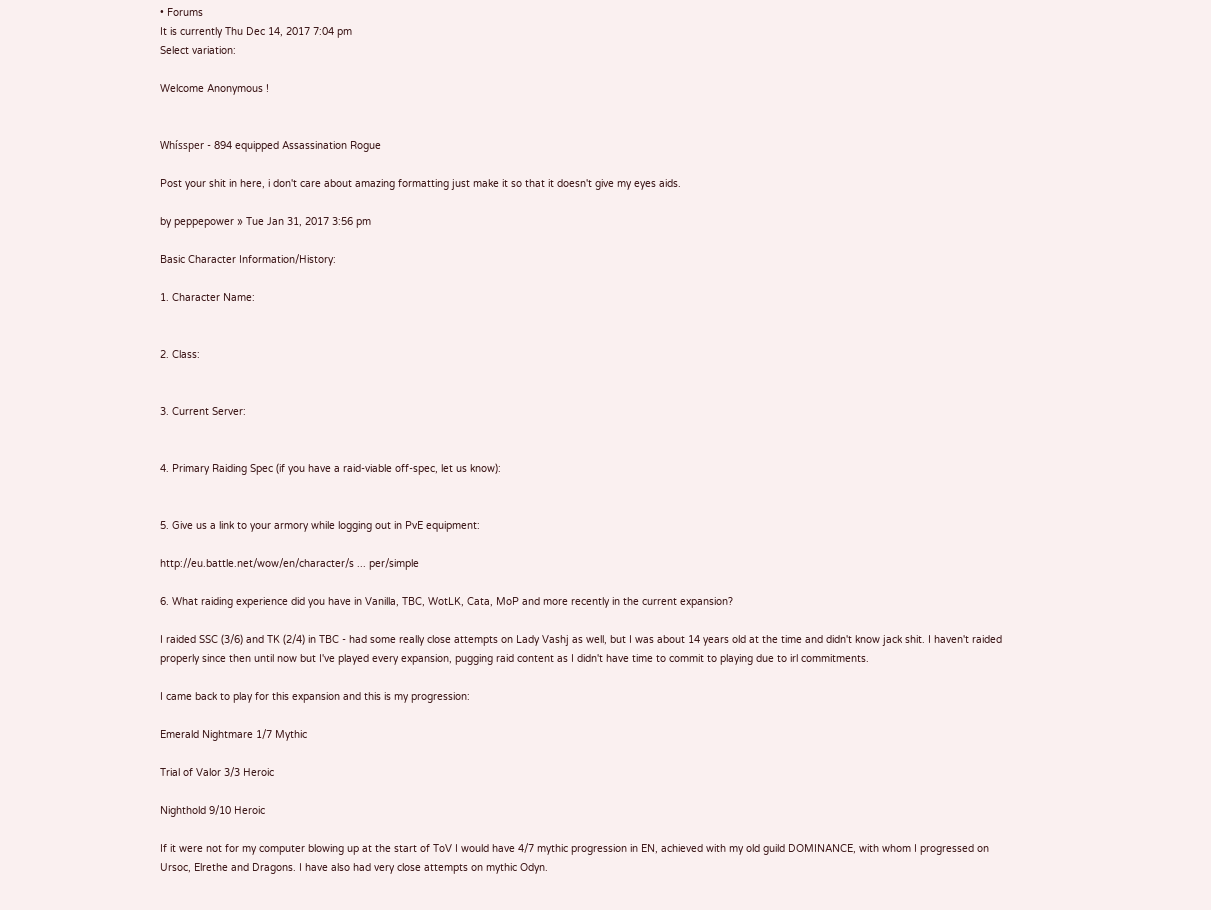• Forums
It is currently Thu Dec 14, 2017 7:04 pm
Select variation:

Welcome Anonymous !


Whíssper - 894 equipped Assassination Rogue

Post your shit in here, i don't care about amazing formatting just make it so that it doesn't give my eyes aids.

by peppepower » Tue Jan 31, 2017 3:56 pm

Basic Character Information/History:

1. Character Name:


2. Class:


3. Current Server:


4. Primary Raiding Spec (if you have a raid-viable off-spec, let us know):


5. Give us a link to your armory while logging out in PvE equipment:

http://eu.battle.net/wow/en/character/s ... per/simple

6. What raiding experience did you have in Vanilla, TBC, WotLK, Cata, MoP and more recently in the current expansion?

I raided SSC (3/6) and TK (2/4) in TBC - had some really close attempts on Lady Vashj as well, but I was about 14 years old at the time and didn't know jack shit. I haven't raided properly since then until now but I've played every expansion, pugging raid content as I didn't have time to commit to playing due to irl commitments.

I came back to play for this expansion and this is my progression:

Emerald Nightmare 1/7 Mythic

Trial of Valor 3/3 Heroic

Nighthold 9/10 Heroic

If it were not for my computer blowing up at the start of ToV I would have 4/7 mythic progression in EN, achieved with my old guild DOMINANCE, with whom I progressed on Ursoc, Elrethe and Dragons. I have also had very close attempts on mythic Odyn.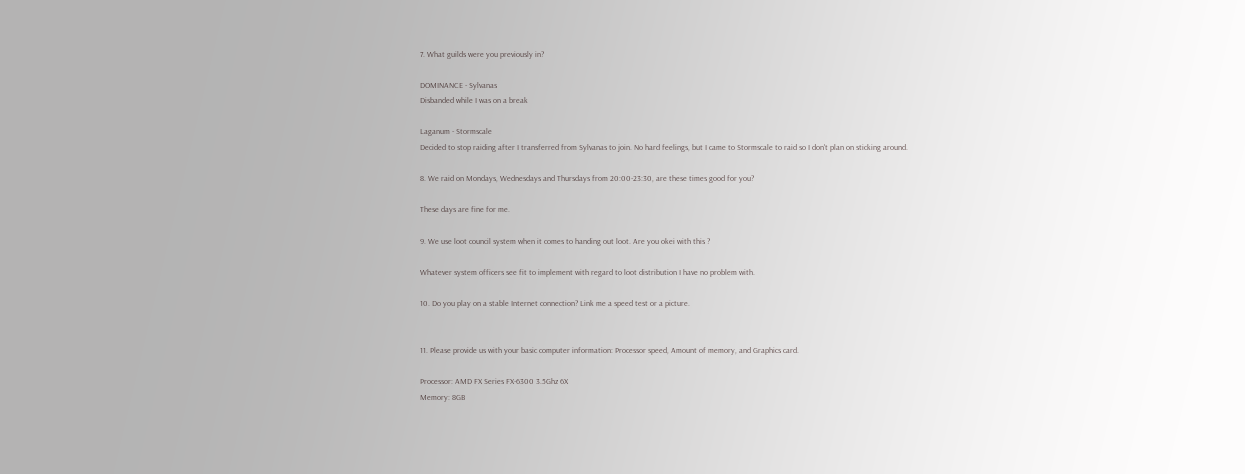7. What guilds were you previously in?

DOMINANCE - Sylvanas
Disbanded while I was on a break

Laganum - Stormscale
Decided to stop raiding after I transferred from Sylvanas to join. No hard feelings, but I came to Stormscale to raid so I don't plan on sticking around.

8. We raid on Mondays, Wednesdays and Thursdays from 20:00-23:30, are these times good for you?

These days are fine for me.

9. We use loot council system when it comes to handing out loot. Are you okei with this ?

Whatever system officers see fit to implement with regard to loot distribution I have no problem with.

10. Do you play on a stable Internet connection? Link me a speed test or a picture.


11. Please provide us with your basic computer information: Processor speed, Amount of memory, and Graphics card.

Processor: AMD FX Series FX-6300 3.5Ghz 6X
Memory: 8GB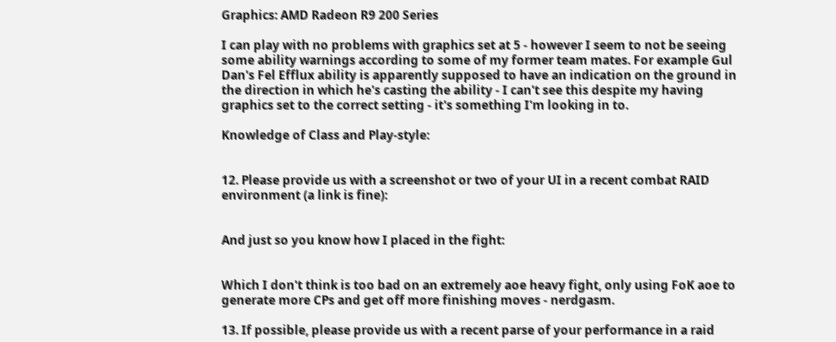Graphics: AMD Radeon R9 200 Series

I can play with no problems with graphics set at 5 - however I seem to not be seeing some ability warnings according to some of my former team mates. For example Gul Dan's Fel Efflux ability is apparently supposed to have an indication on the ground in the direction in which he's casting the ability - I can't see this despite my having graphics set to the correct setting - it's something I'm looking in to.

Knowledge of Class and Play-style:


12. Please provide us with a screenshot or two of your UI in a recent combat RAID environment (a link is fine):


And just so you know how I placed in the fight:


Which I don't think is too bad on an extremely aoe heavy fight, only using FoK aoe to generate more CPs and get off more finishing moves - nerdgasm.

13. If possible, please provide us with a recent parse of your performance in a raid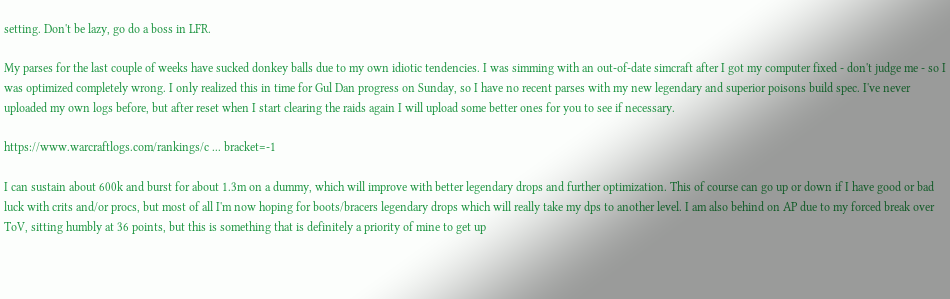setting. Don't be lazy, go do a boss in LFR.

My parses for the last couple of weeks have sucked donkey balls due to my own idiotic tendencies. I was simming with an out-of-date simcraft after I got my computer fixed - don't judge me - so I was optimized completely wrong. I only realized this in time for Gul Dan progress on Sunday, so I have no recent parses with my new legendary and superior poisons build spec. I've never uploaded my own logs before, but after reset when I start clearing the raids again I will upload some better ones for you to see if necessary.

https://www.warcraftlogs.com/rankings/c ... bracket=-1

I can sustain about 600k and burst for about 1.3m on a dummy, which will improve with better legendary drops and further optimization. This of course can go up or down if I have good or bad luck with crits and/or procs, but most of all I'm now hoping for boots/bracers legendary drops which will really take my dps to another level. I am also behind on AP due to my forced break over ToV, sitting humbly at 36 points, but this is something that is definitely a priority of mine to get up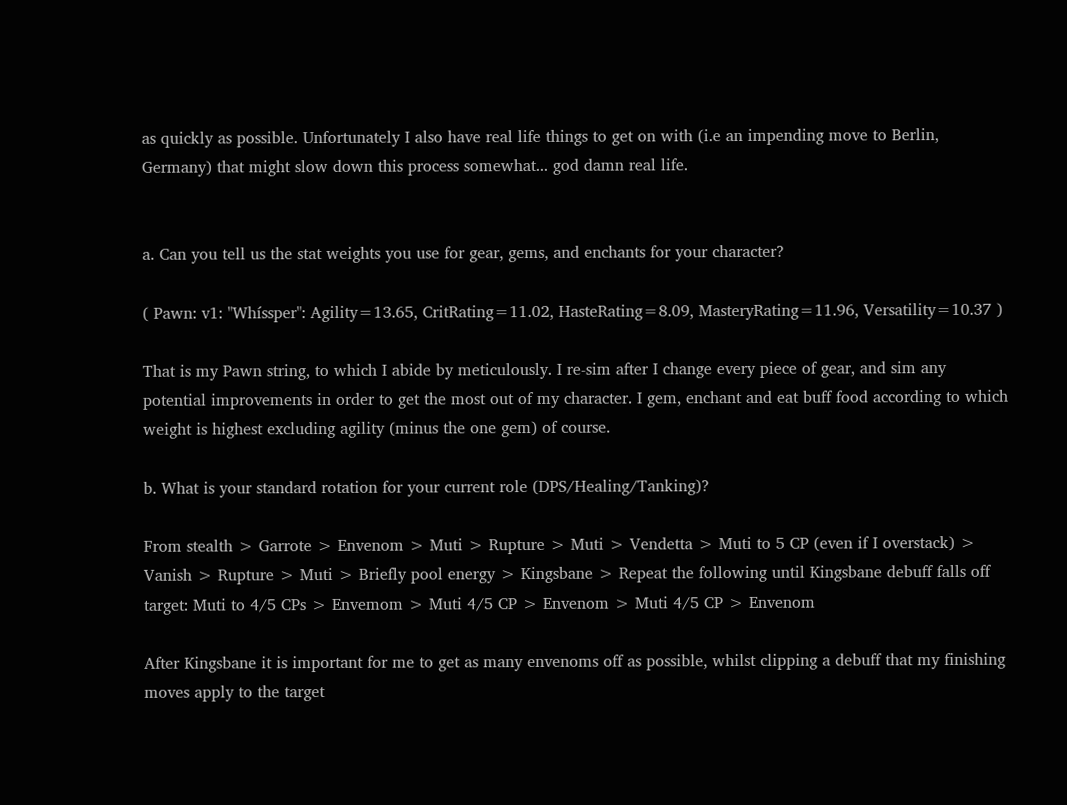as quickly as possible. Unfortunately I also have real life things to get on with (i.e an impending move to Berlin, Germany) that might slow down this process somewhat... god damn real life.


a. Can you tell us the stat weights you use for gear, gems, and enchants for your character?

( Pawn: v1: "Whíssper": Agility=13.65, CritRating=11.02, HasteRating=8.09, MasteryRating=11.96, Versatility=10.37 )

That is my Pawn string, to which I abide by meticulously. I re-sim after I change every piece of gear, and sim any potential improvements in order to get the most out of my character. I gem, enchant and eat buff food according to which weight is highest excluding agility (minus the one gem) of course.

b. What is your standard rotation for your current role (DPS/Healing/Tanking)?

From stealth > Garrote > Envenom > Muti > Rupture > Muti > Vendetta > Muti to 5 CP (even if I overstack) > Vanish > Rupture > Muti > Briefly pool energy > Kingsbane > Repeat the following until Kingsbane debuff falls off target: Muti to 4/5 CPs > Envemom > Muti 4/5 CP > Envenom > Muti 4/5 CP > Envenom

After Kingsbane it is important for me to get as many envenoms off as possible, whilst clipping a debuff that my finishing moves apply to the target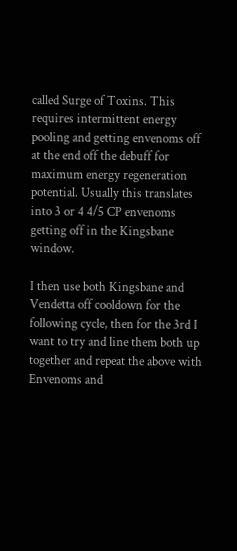called Surge of Toxins. This requires intermittent energy pooling and getting envenoms off at the end off the debuff for maximum energy regeneration potential. Usually this translates into 3 or 4 4/5 CP envenoms getting off in the Kingsbane window.

I then use both Kingsbane and Vendetta off cooldown for the following cycle, then for the 3rd I want to try and line them both up together and repeat the above with Envenoms and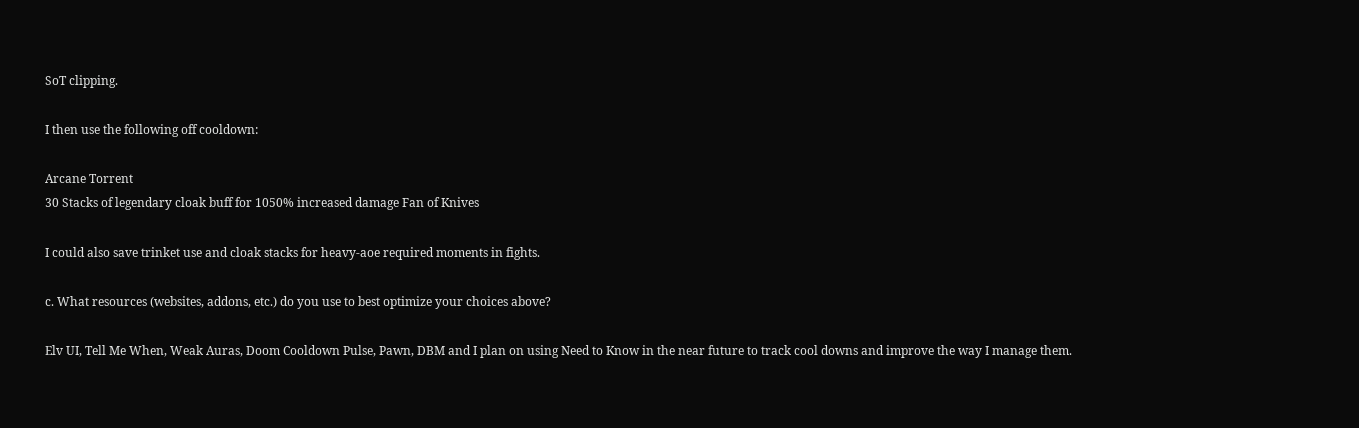SoT clipping.

I then use the following off cooldown:

Arcane Torrent
30 Stacks of legendary cloak buff for 1050% increased damage Fan of Knives

I could also save trinket use and cloak stacks for heavy-aoe required moments in fights.

c. What resources (websites, addons, etc.) do you use to best optimize your choices above?

Elv UI, Tell Me When, Weak Auras, Doom Cooldown Pulse, Pawn, DBM and I plan on using Need to Know in the near future to track cool downs and improve the way I manage them.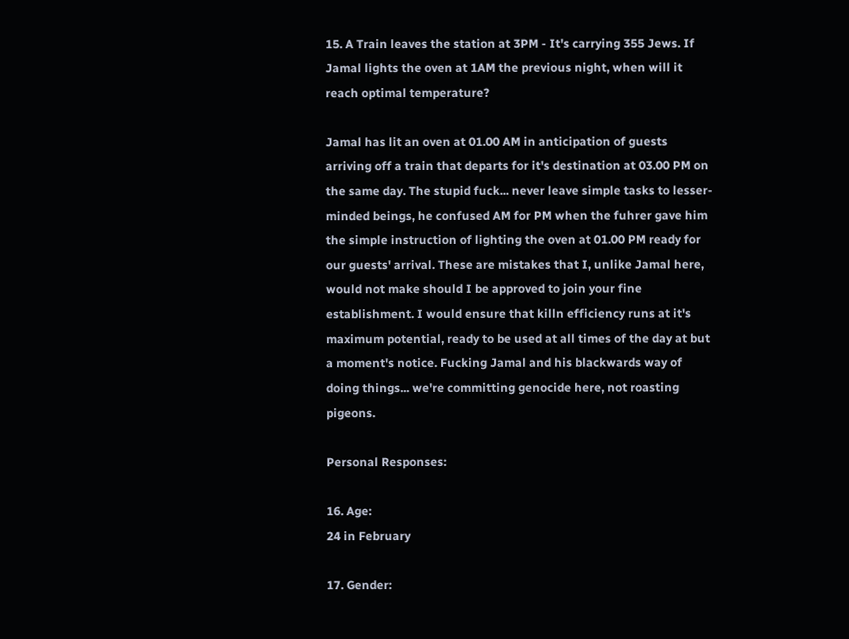15. A Train leaves the station at 3PM - It's carrying 355 Jews. If Jamal lights the oven at 1AM the previous night, when will it reach optimal temperature?

Jamal has lit an oven at 01.00 AM in anticipation of guests arriving off a train that departs for it's destination at 03.00 PM on the same day. The stupid fuck... never leave simple tasks to lesser-minded beings, he confused AM for PM when the fuhrer gave him the simple instruction of lighting the oven at 01.00 PM ready for our guests' arrival. These are mistakes that I, unlike Jamal here, would not make should I be approved to join your fine establishment. I would ensure that killn efficiency runs at it's maximum potential, ready to be used at all times of the day at but a moment's notice. Fucking Jamal and his blackwards way of doing things... we're committing genocide here, not roasting pigeons.

Personal Responses:

16. Age:
24 in February

17. Gender: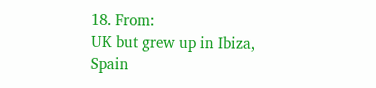18. From:
UK but grew up in Ibiza, Spain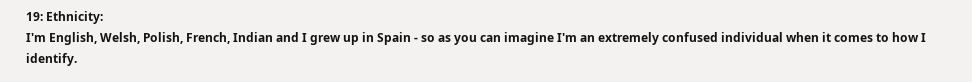19: Ethnicity:
I'm English, Welsh, Polish, French, Indian and I grew up in Spain - so as you can imagine I'm an extremely confused individual when it comes to how I identify.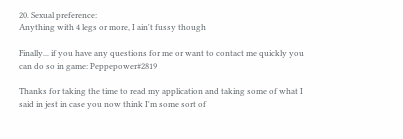20. Sexual preference:
Anything with 4 legs or more, I ain't fussy though

Finally... if you have any questions for me or want to contact me quickly you can do so in game: Peppepower#2819

Thanks for taking the time to read my application and taking some of what I said in jest in case you now think I'm some sort of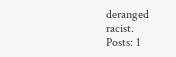deranged racist.
Posts: 1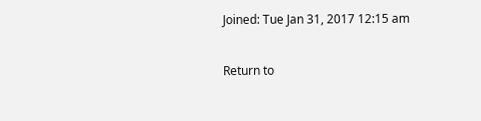Joined: Tue Jan 31, 2017 12:15 am

Return to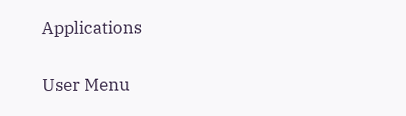Applications

User Menu